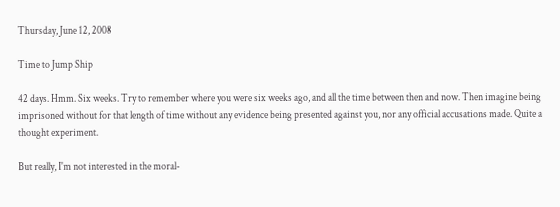Thursday, June 12, 2008

Time to Jump Ship

42 days. Hmm. Six weeks. Try to remember where you were six weeks ago, and all the time between then and now. Then imagine being imprisoned without for that length of time without any evidence being presented against you, nor any official accusations made. Quite a thought experiment.

But really, I'm not interested in the moral-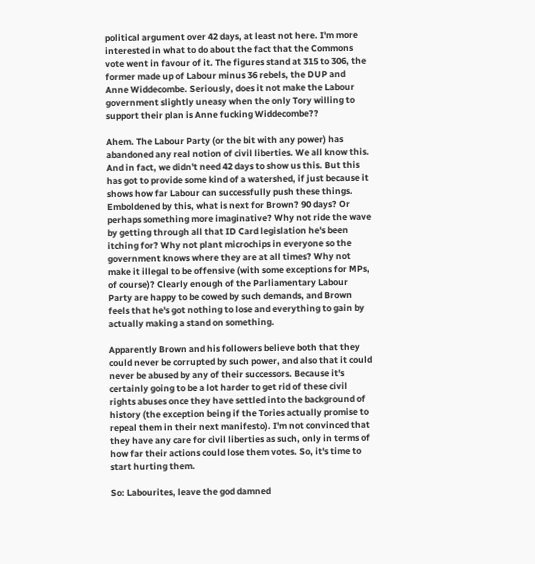political argument over 42 days, at least not here. I'm more interested in what to do about the fact that the Commons vote went in favour of it. The figures stand at 315 to 306, the former made up of Labour minus 36 rebels, the DUP and Anne Widdecombe. Seriously, does it not make the Labour government slightly uneasy when the only Tory willing to support their plan is Anne fucking Widdecombe??

Ahem. The Labour Party (or the bit with any power) has abandoned any real notion of civil liberties. We all know this. And in fact, we didn't need 42 days to show us this. But this has got to provide some kind of a watershed, if just because it shows how far Labour can successfully push these things. Emboldened by this, what is next for Brown? 90 days? Or perhaps something more imaginative? Why not ride the wave by getting through all that ID Card legislation he's been itching for? Why not plant microchips in everyone so the government knows where they are at all times? Why not make it illegal to be offensive (with some exceptions for MPs, of course)? Clearly enough of the Parliamentary Labour Party are happy to be cowed by such demands, and Brown feels that he's got nothing to lose and everything to gain by actually making a stand on something.

Apparently Brown and his followers believe both that they could never be corrupted by such power, and also that it could never be abused by any of their successors. Because it's certainly going to be a lot harder to get rid of these civil rights abuses once they have settled into the background of history (the exception being if the Tories actually promise to repeal them in their next manifesto). I'm not convinced that they have any care for civil liberties as such, only in terms of how far their actions could lose them votes. So, it's time to start hurting them.

So: Labourites, leave the god damned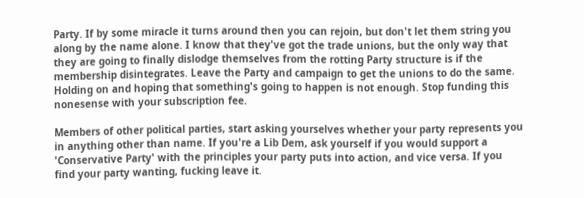Party. If by some miracle it turns around then you can rejoin, but don't let them string you along by the name alone. I know that they've got the trade unions, but the only way that they are going to finally dislodge themselves from the rotting Party structure is if the membership disintegrates. Leave the Party and campaign to get the unions to do the same. Holding on and hoping that something's going to happen is not enough. Stop funding this nonesense with your subscription fee.

Members of other political parties, start asking yourselves whether your party represents you in anything other than name. If you're a Lib Dem, ask yourself if you would support a 'Conservative Party' with the principles your party puts into action, and vice versa. If you find your party wanting, fucking leave it.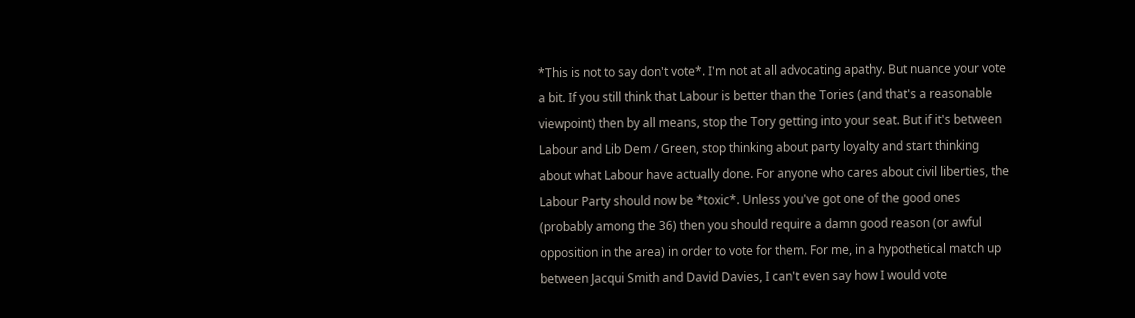*This is not to say don't vote*. I'm not at all advocating apathy. But nuance your vote a bit. If you still think that Labour is better than the Tories (and that's a reasonable viewpoint) then by all means, stop the Tory getting into your seat. But if it's between Labour and Lib Dem / Green, stop thinking about party loyalty and start thinking about what Labour have actually done. For anyone who cares about civil liberties, the Labour Party should now be *toxic*. Unless you've got one of the good ones (probably among the 36) then you should require a damn good reason (or awful opposition in the area) in order to vote for them. For me, in a hypothetical match up between Jacqui Smith and David Davies, I can't even say how I would vote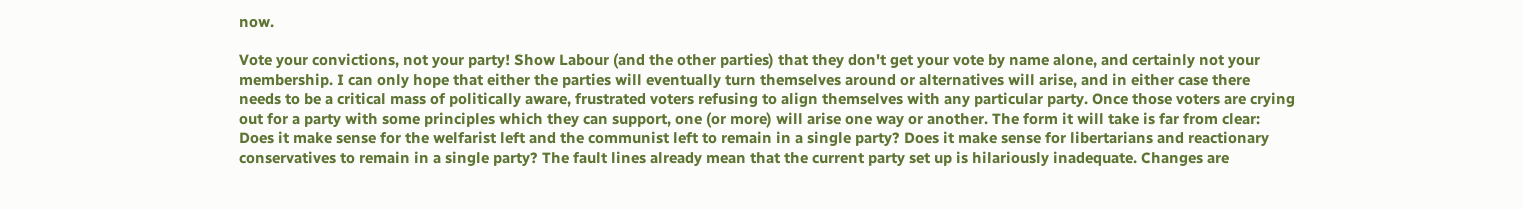now.

Vote your convictions, not your party! Show Labour (and the other parties) that they don't get your vote by name alone, and certainly not your membership. I can only hope that either the parties will eventually turn themselves around or alternatives will arise, and in either case there needs to be a critical mass of politically aware, frustrated voters refusing to align themselves with any particular party. Once those voters are crying out for a party with some principles which they can support, one (or more) will arise one way or another. The form it will take is far from clear: Does it make sense for the welfarist left and the communist left to remain in a single party? Does it make sense for libertarians and reactionary conservatives to remain in a single party? The fault lines already mean that the current party set up is hilariously inadequate. Changes are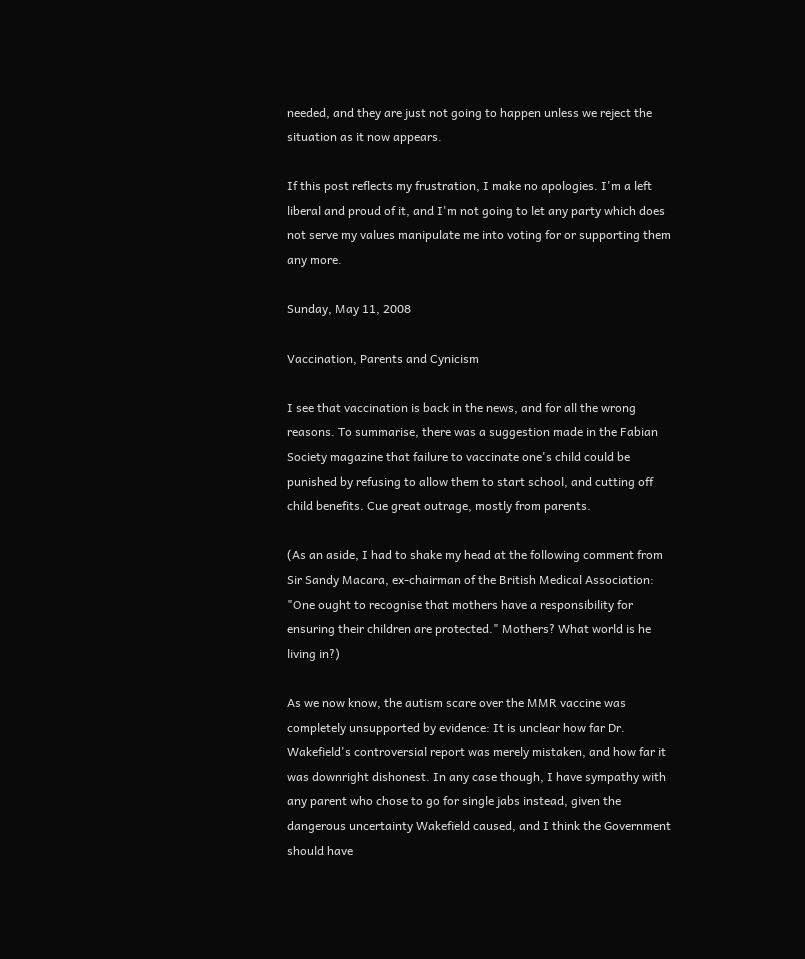needed, and they are just not going to happen unless we reject the situation as it now appears.

If this post reflects my frustration, I make no apologies. I'm a left liberal and proud of it, and I'm not going to let any party which does not serve my values manipulate me into voting for or supporting them any more.

Sunday, May 11, 2008

Vaccination, Parents and Cynicism

I see that vaccination is back in the news, and for all the wrong reasons. To summarise, there was a suggestion made in the Fabian Society magazine that failure to vaccinate one's child could be punished by refusing to allow them to start school, and cutting off child benefits. Cue great outrage, mostly from parents.

(As an aside, I had to shake my head at the following comment from Sir Sandy Macara, ex-chairman of the British Medical Association: "One ought to recognise that mothers have a responsibility for ensuring their children are protected." Mothers? What world is he living in?)

As we now know, the autism scare over the MMR vaccine was completely unsupported by evidence: It is unclear how far Dr. Wakefield's controversial report was merely mistaken, and how far it was downright dishonest. In any case though, I have sympathy with any parent who chose to go for single jabs instead, given the dangerous uncertainty Wakefield caused, and I think the Government should have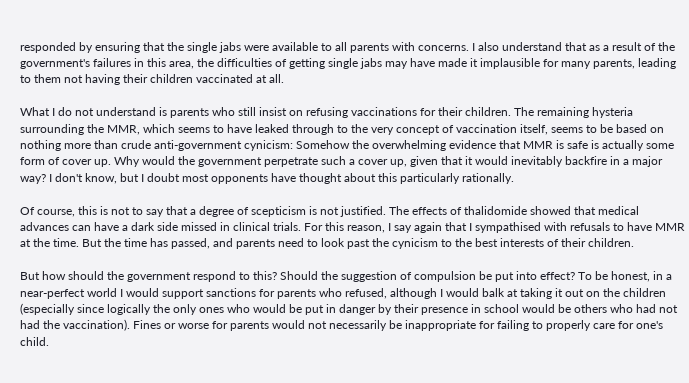responded by ensuring that the single jabs were available to all parents with concerns. I also understand that as a result of the government's failures in this area, the difficulties of getting single jabs may have made it implausible for many parents, leading to them not having their children vaccinated at all.

What I do not understand is parents who still insist on refusing vaccinations for their children. The remaining hysteria surrounding the MMR, which seems to have leaked through to the very concept of vaccination itself, seems to be based on nothing more than crude anti-government cynicism: Somehow the overwhelming evidence that MMR is safe is actually some form of cover up. Why would the government perpetrate such a cover up, given that it would inevitably backfire in a major way? I don't know, but I doubt most opponents have thought about this particularly rationally.

Of course, this is not to say that a degree of scepticism is not justified. The effects of thalidomide showed that medical advances can have a dark side missed in clinical trials. For this reason, I say again that I sympathised with refusals to have MMR at the time. But the time has passed, and parents need to look past the cynicism to the best interests of their children.

But how should the government respond to this? Should the suggestion of compulsion be put into effect? To be honest, in a near-perfect world I would support sanctions for parents who refused, although I would balk at taking it out on the children (especially since logically the only ones who would be put in danger by their presence in school would be others who had not had the vaccination). Fines or worse for parents would not necessarily be inappropriate for failing to properly care for one's child.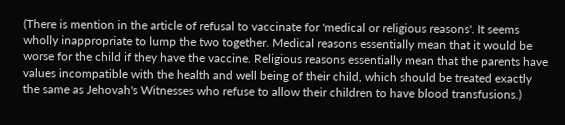(There is mention in the article of refusal to vaccinate for 'medical or religious reasons'. It seems wholly inappropriate to lump the two together. Medical reasons essentially mean that it would be worse for the child if they have the vaccine. Religious reasons essentially mean that the parents have values incompatible with the health and well being of their child, which should be treated exactly the same as Jehovah's Witnesses who refuse to allow their children to have blood transfusions.)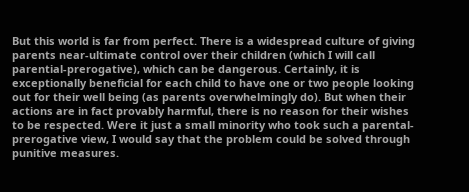But this world is far from perfect. There is a widespread culture of giving parents near-ultimate control over their children (which I will call parential-prerogative), which can be dangerous. Certainly, it is exceptionally beneficial for each child to have one or two people looking out for their well being (as parents overwhelmingly do). But when their actions are in fact provably harmful, there is no reason for their wishes to be respected. Were it just a small minority who took such a parental-prerogative view, I would say that the problem could be solved through punitive measures.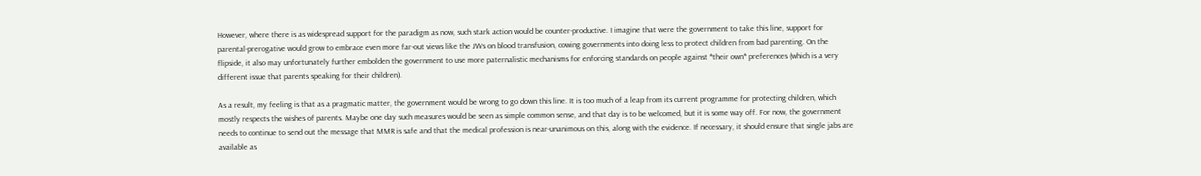However, where there is as widespread support for the paradigm as now, such stark action would be counter-productive. I imagine that were the government to take this line, support for parental-prerogative would grow to embrace even more far-out views like the JWs on blood transfusion, cowing governments into doing less to protect children from bad parenting. On the flipside, it also may unfortunately further embolden the government to use more paternalistic mechanisms for enforcing standards on people against *their own* preferences (which is a very different issue that parents speaking for their children).

As a result, my feeling is that as a pragmatic matter, the government would be wrong to go down this line. It is too much of a leap from its current programme for protecting children, which mostly respects the wishes of parents. Maybe one day such measures would be seen as simple common sense, and that day is to be welcomed, but it is some way off. For now, the government needs to continue to send out the message that MMR is safe and that the medical profession is near-unanimous on this, along with the evidence. If necessary, it should ensure that single jabs are available as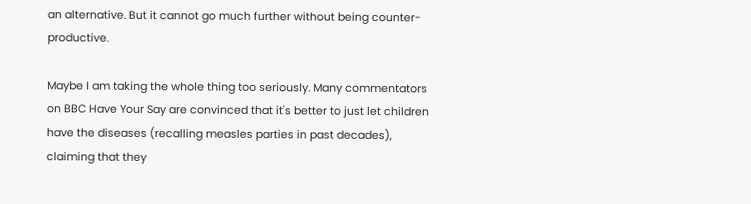an alternative. But it cannot go much further without being counter-productive.

Maybe I am taking the whole thing too seriously. Many commentators on BBC Have Your Say are convinced that it's better to just let children have the diseases (recalling measles parties in past decades), claiming that they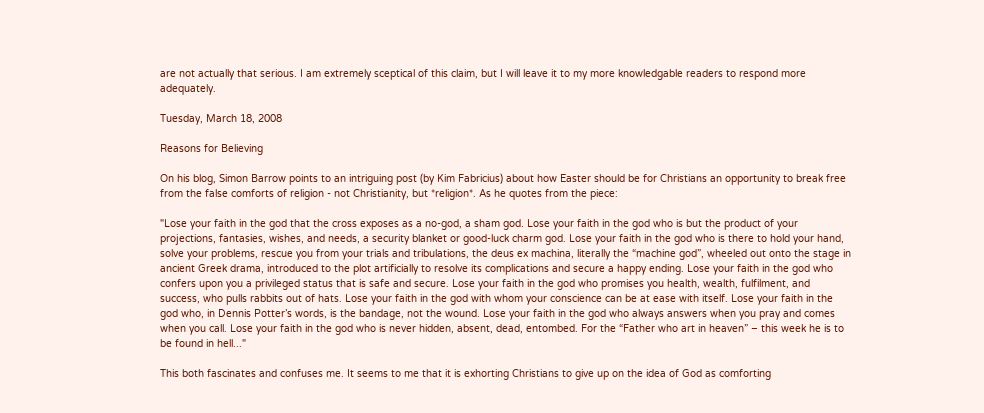are not actually that serious. I am extremely sceptical of this claim, but I will leave it to my more knowledgable readers to respond more adequately.

Tuesday, March 18, 2008

Reasons for Believing

On his blog, Simon Barrow points to an intriguing post (by Kim Fabricius) about how Easter should be for Christians an opportunity to break free from the false comforts of religion - not Christianity, but *religion*. As he quotes from the piece:

"Lose your faith in the god that the cross exposes as a no-god, a sham god. Lose your faith in the god who is but the product of your projections, fantasies, wishes, and needs, a security blanket or good-luck charm god. Lose your faith in the god who is there to hold your hand, solve your problems, rescue you from your trials and tribulations, the deus ex machina, literally the “machine god”, wheeled out onto the stage in ancient Greek drama, introduced to the plot artificially to resolve its complications and secure a happy ending. Lose your faith in the god who confers upon you a privileged status that is safe and secure. Lose your faith in the god who promises you health, wealth, fulfilment, and success, who pulls rabbits out of hats. Lose your faith in the god with whom your conscience can be at ease with itself. Lose your faith in the god who, in Dennis Potter’s words, is the bandage, not the wound. Lose your faith in the god who always answers when you pray and comes when you call. Lose your faith in the god who is never hidden, absent, dead, entombed. For the “Father who art in heaven” – this week he is to be found in hell..."

This both fascinates and confuses me. It seems to me that it is exhorting Christians to give up on the idea of God as comforting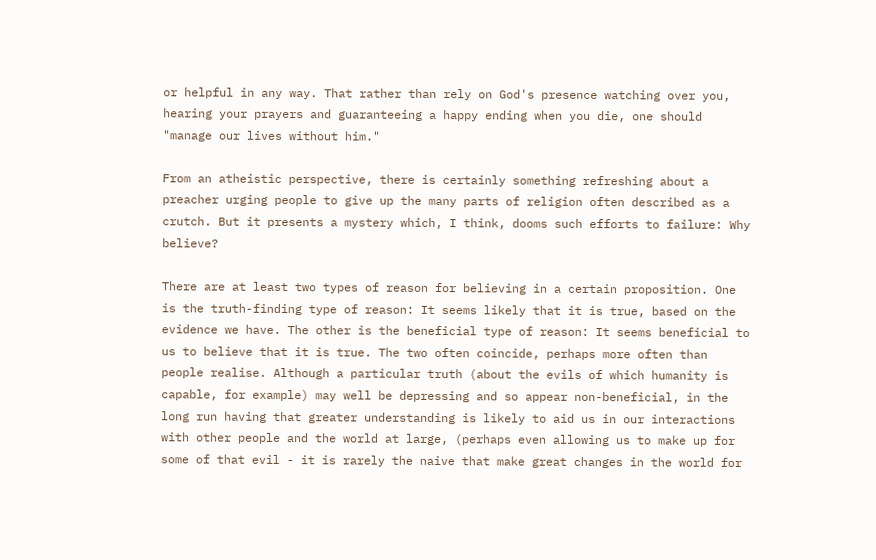or helpful in any way. That rather than rely on God's presence watching over you, hearing your prayers and guaranteeing a happy ending when you die, one should "manage our lives without him."

From an atheistic perspective, there is certainly something refreshing about a preacher urging people to give up the many parts of religion often described as a crutch. But it presents a mystery which, I think, dooms such efforts to failure: Why believe?

There are at least two types of reason for believing in a certain proposition. One is the truth-finding type of reason: It seems likely that it is true, based on the evidence we have. The other is the beneficial type of reason: It seems beneficial to us to believe that it is true. The two often coincide, perhaps more often than people realise. Although a particular truth (about the evils of which humanity is capable, for example) may well be depressing and so appear non-beneficial, in the long run having that greater understanding is likely to aid us in our interactions with other people and the world at large, (perhaps even allowing us to make up for some of that evil - it is rarely the naive that make great changes in the world for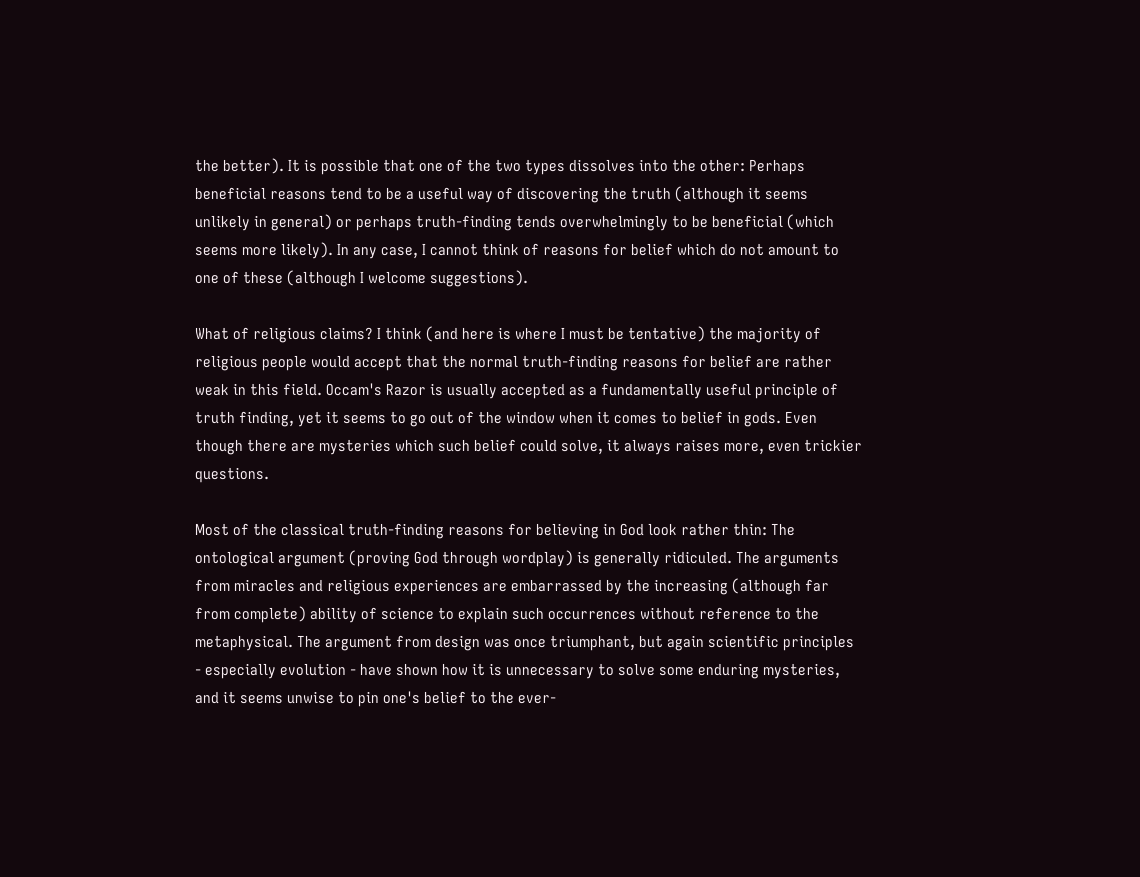the better). It is possible that one of the two types dissolves into the other: Perhaps beneficial reasons tend to be a useful way of discovering the truth (although it seems unlikely in general) or perhaps truth-finding tends overwhelmingly to be beneficial (which seems more likely). In any case, I cannot think of reasons for belief which do not amount to one of these (although I welcome suggestions).

What of religious claims? I think (and here is where I must be tentative) the majority of religious people would accept that the normal truth-finding reasons for belief are rather weak in this field. Occam's Razor is usually accepted as a fundamentally useful principle of truth finding, yet it seems to go out of the window when it comes to belief in gods. Even though there are mysteries which such belief could solve, it always raises more, even trickier questions.

Most of the classical truth-finding reasons for believing in God look rather thin: The ontological argument (proving God through wordplay) is generally ridiculed. The arguments from miracles and religious experiences are embarrassed by the increasing (although far from complete) ability of science to explain such occurrences without reference to the metaphysical. The argument from design was once triumphant, but again scientific principles - especially evolution - have shown how it is unnecessary to solve some enduring mysteries, and it seems unwise to pin one's belief to the ever-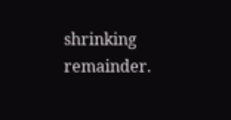shrinking remainder.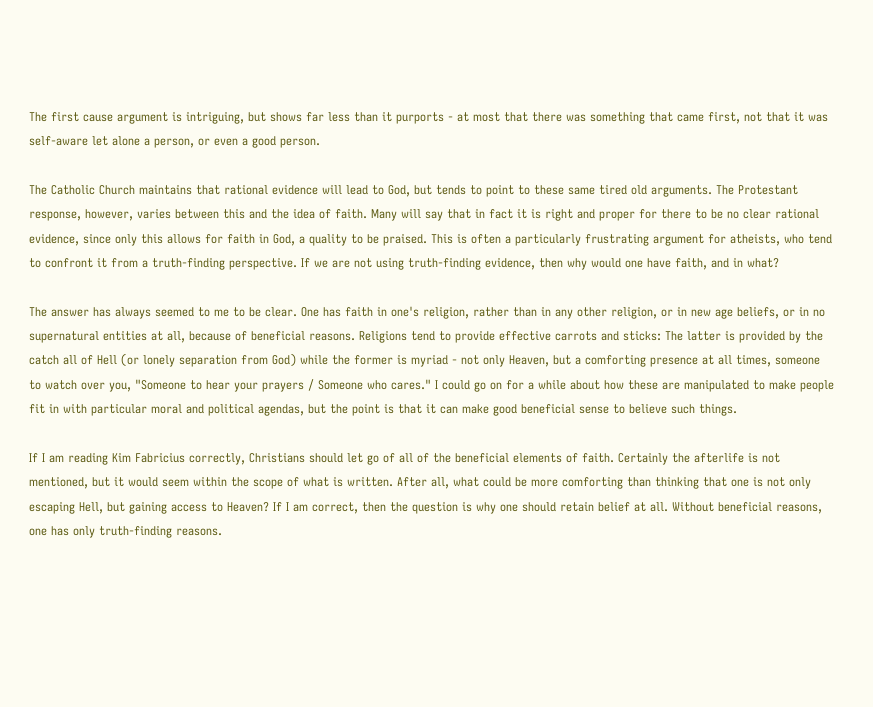The first cause argument is intriguing, but shows far less than it purports - at most that there was something that came first, not that it was self-aware let alone a person, or even a good person.

The Catholic Church maintains that rational evidence will lead to God, but tends to point to these same tired old arguments. The Protestant response, however, varies between this and the idea of faith. Many will say that in fact it is right and proper for there to be no clear rational evidence, since only this allows for faith in God, a quality to be praised. This is often a particularly frustrating argument for atheists, who tend to confront it from a truth-finding perspective. If we are not using truth-finding evidence, then why would one have faith, and in what?

The answer has always seemed to me to be clear. One has faith in one's religion, rather than in any other religion, or in new age beliefs, or in no supernatural entities at all, because of beneficial reasons. Religions tend to provide effective carrots and sticks: The latter is provided by the catch all of Hell (or lonely separation from God) while the former is myriad - not only Heaven, but a comforting presence at all times, someone to watch over you, "Someone to hear your prayers / Someone who cares." I could go on for a while about how these are manipulated to make people fit in with particular moral and political agendas, but the point is that it can make good beneficial sense to believe such things.

If I am reading Kim Fabricius correctly, Christians should let go of all of the beneficial elements of faith. Certainly the afterlife is not mentioned, but it would seem within the scope of what is written. After all, what could be more comforting than thinking that one is not only escaping Hell, but gaining access to Heaven? If I am correct, then the question is why one should retain belief at all. Without beneficial reasons, one has only truth-finding reasons.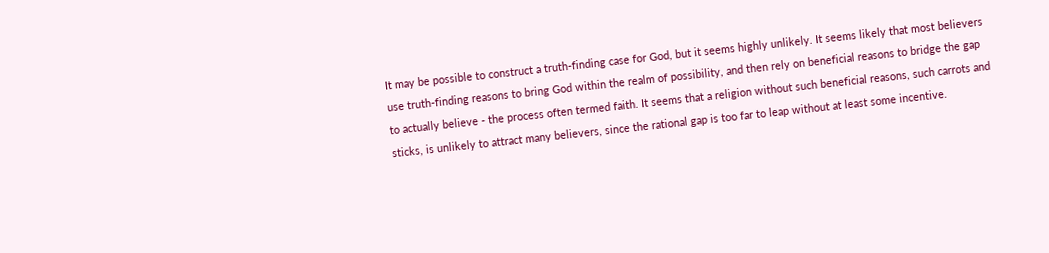It may be possible to construct a truth-finding case for God, but it seems highly unlikely. It seems likely that most believers use truth-finding reasons to bring God within the realm of possibility, and then rely on beneficial reasons to bridge the gap to actually believe - the process often termed faith. It seems that a religion without such beneficial reasons, such carrots and sticks, is unlikely to attract many believers, since the rational gap is too far to leap without at least some incentive.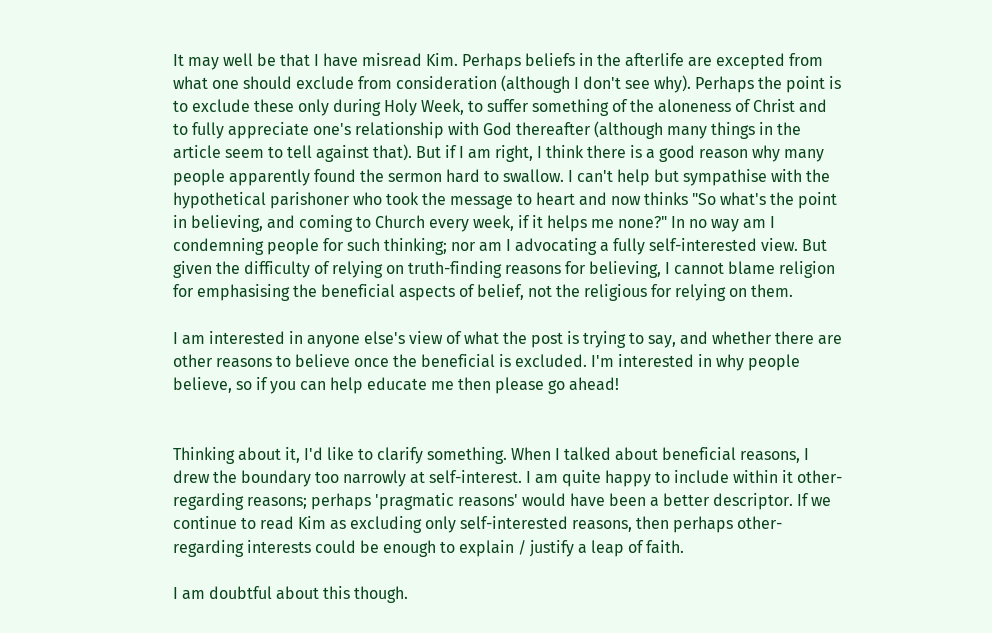It may well be that I have misread Kim. Perhaps beliefs in the afterlife are excepted from what one should exclude from consideration (although I don't see why). Perhaps the point is to exclude these only during Holy Week, to suffer something of the aloneness of Christ and to fully appreciate one's relationship with God thereafter (although many things in the article seem to tell against that). But if I am right, I think there is a good reason why many people apparently found the sermon hard to swallow. I can't help but sympathise with the hypothetical parishoner who took the message to heart and now thinks "So what's the point in believing, and coming to Church every week, if it helps me none?" In no way am I condemning people for such thinking; nor am I advocating a fully self-interested view. But given the difficulty of relying on truth-finding reasons for believing, I cannot blame religion for emphasising the beneficial aspects of belief, not the religious for relying on them.

I am interested in anyone else's view of what the post is trying to say, and whether there are other reasons to believe once the beneficial is excluded. I'm interested in why people believe, so if you can help educate me then please go ahead!


Thinking about it, I'd like to clarify something. When I talked about beneficial reasons, I drew the boundary too narrowly at self-interest. I am quite happy to include within it other-regarding reasons; perhaps 'pragmatic reasons' would have been a better descriptor. If we continue to read Kim as excluding only self-interested reasons, then perhaps other-regarding interests could be enough to explain / justify a leap of faith.

I am doubtful about this though.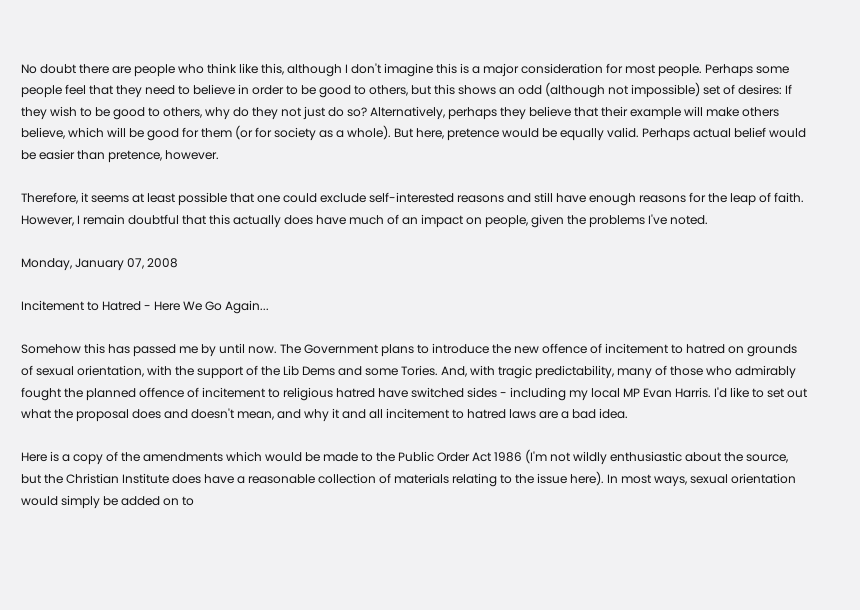No doubt there are people who think like this, although I don't imagine this is a major consideration for most people. Perhaps some people feel that they need to believe in order to be good to others, but this shows an odd (although not impossible) set of desires: If they wish to be good to others, why do they not just do so? Alternatively, perhaps they believe that their example will make others believe, which will be good for them (or for society as a whole). But here, pretence would be equally valid. Perhaps actual belief would be easier than pretence, however.

Therefore, it seems at least possible that one could exclude self-interested reasons and still have enough reasons for the leap of faith. However, I remain doubtful that this actually does have much of an impact on people, given the problems I've noted.

Monday, January 07, 2008

Incitement to Hatred - Here We Go Again...

Somehow this has passed me by until now. The Government plans to introduce the new offence of incitement to hatred on grounds of sexual orientation, with the support of the Lib Dems and some Tories. And, with tragic predictability, many of those who admirably fought the planned offence of incitement to religious hatred have switched sides - including my local MP Evan Harris. I'd like to set out what the proposal does and doesn't mean, and why it and all incitement to hatred laws are a bad idea.

Here is a copy of the amendments which would be made to the Public Order Act 1986 (I'm not wildly enthusiastic about the source, but the Christian Institute does have a reasonable collection of materials relating to the issue here). In most ways, sexual orientation would simply be added on to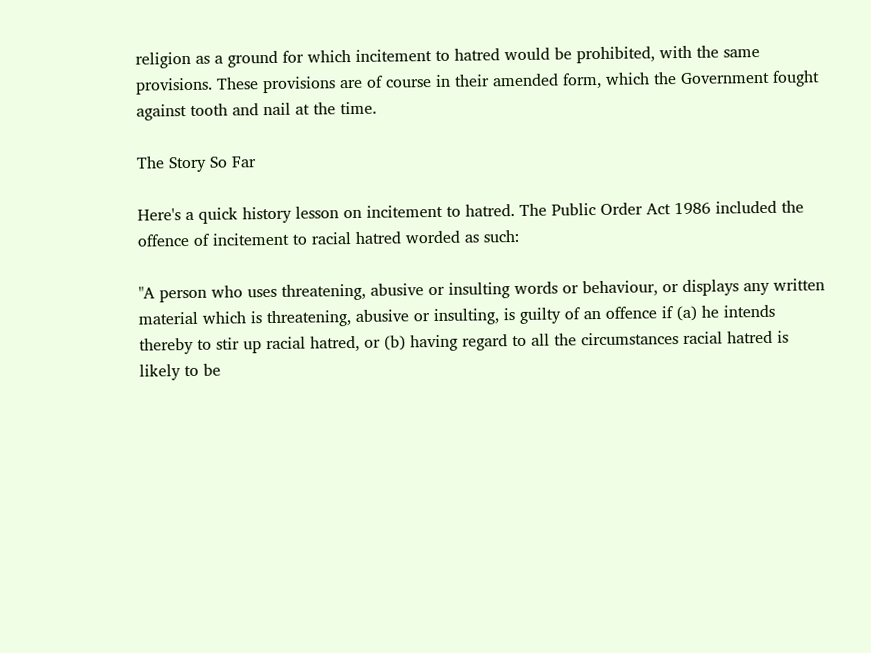religion as a ground for which incitement to hatred would be prohibited, with the same provisions. These provisions are of course in their amended form, which the Government fought against tooth and nail at the time.

The Story So Far

Here's a quick history lesson on incitement to hatred. The Public Order Act 1986 included the offence of incitement to racial hatred worded as such:

"A person who uses threatening, abusive or insulting words or behaviour, or displays any written material which is threatening, abusive or insulting, is guilty of an offence if (a) he intends thereby to stir up racial hatred, or (b) having regard to all the circumstances racial hatred is likely to be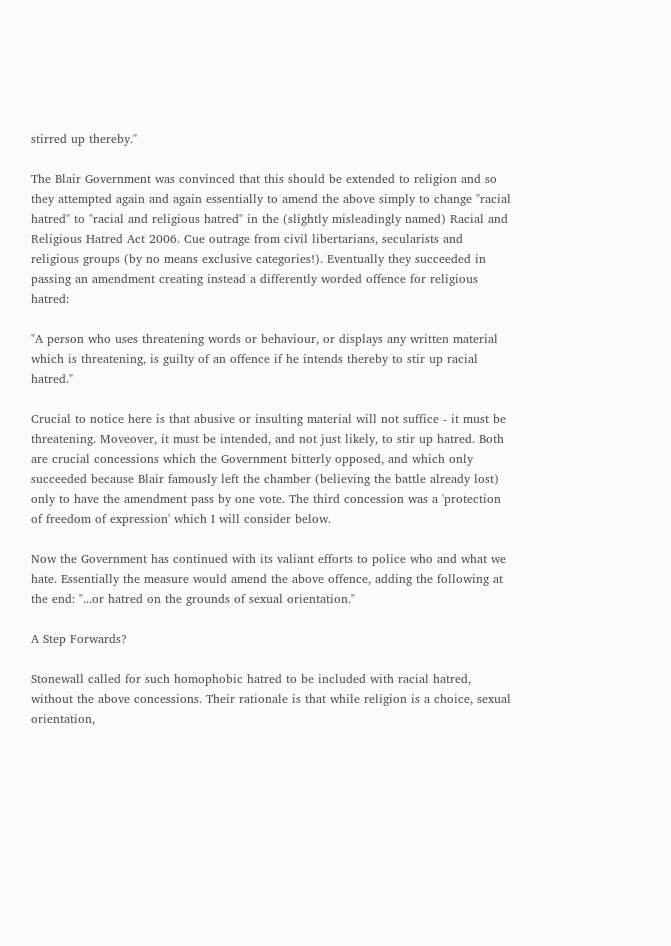stirred up thereby."

The Blair Government was convinced that this should be extended to religion and so they attempted again and again essentially to amend the above simply to change "racial hatred" to "racial and religious hatred" in the (slightly misleadingly named) Racial and Religious Hatred Act 2006. Cue outrage from civil libertarians, secularists and religious groups (by no means exclusive categories!). Eventually they succeeded in passing an amendment creating instead a differently worded offence for religious hatred:

"A person who uses threatening words or behaviour, or displays any written material which is threatening, is guilty of an offence if he intends thereby to stir up racial hatred."

Crucial to notice here is that abusive or insulting material will not suffice - it must be threatening. Moveover, it must be intended, and not just likely, to stir up hatred. Both are crucial concessions which the Government bitterly opposed, and which only succeeded because Blair famously left the chamber (believing the battle already lost) only to have the amendment pass by one vote. The third concession was a 'protection of freedom of expression' which I will consider below.

Now the Government has continued with its valiant efforts to police who and what we hate. Essentially the measure would amend the above offence, adding the following at the end: "...or hatred on the grounds of sexual orientation."

A Step Forwards?

Stonewall called for such homophobic hatred to be included with racial hatred, without the above concessions. Their rationale is that while religion is a choice, sexual orientation,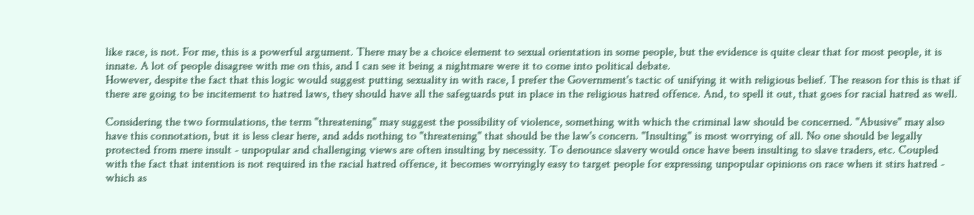like race, is not. For me, this is a powerful argument. There may be a choice element to sexual orientation in some people, but the evidence is quite clear that for most people, it is innate. A lot of people disagree with me on this, and I can see it being a nightmare were it to come into political debate.
However, despite the fact that this logic would suggest putting sexuality in with race, I prefer the Government's tactic of unifying it with religious belief. The reason for this is that if there are going to be incitement to hatred laws, they should have all the safeguards put in place in the religious hatred offence. And, to spell it out, that goes for racial hatred as well.

Considering the two formulations, the term "threatening" may suggest the possibility of violence, something with which the criminal law should be concerned. "Abusive" may also have this connotation, but it is less clear here, and adds nothing to "threatening" that should be the law's concern. "Insulting" is most worrying of all. No one should be legally protected from mere insult - unpopular and challenging views are often insulting by necessity. To denounce slavery would once have been insulting to slave traders, etc. Coupled with the fact that intention is not required in the racial hatred offence, it becomes worryingly easy to target people for expressing unpopular opinions on race when it stirs hatred - which as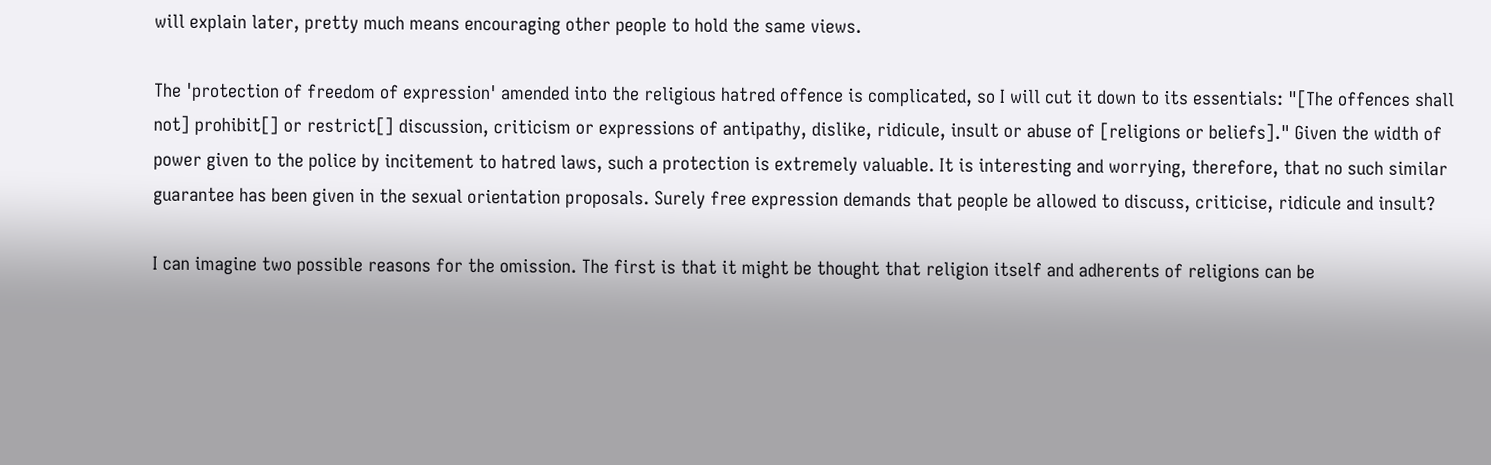will explain later, pretty much means encouraging other people to hold the same views.

The 'protection of freedom of expression' amended into the religious hatred offence is complicated, so I will cut it down to its essentials: "[The offences shall not] prohibit[] or restrict[] discussion, criticism or expressions of antipathy, dislike, ridicule, insult or abuse of [religions or beliefs]." Given the width of power given to the police by incitement to hatred laws, such a protection is extremely valuable. It is interesting and worrying, therefore, that no such similar guarantee has been given in the sexual orientation proposals. Surely free expression demands that people be allowed to discuss, criticise, ridicule and insult?

I can imagine two possible reasons for the omission. The first is that it might be thought that religion itself and adherents of religions can be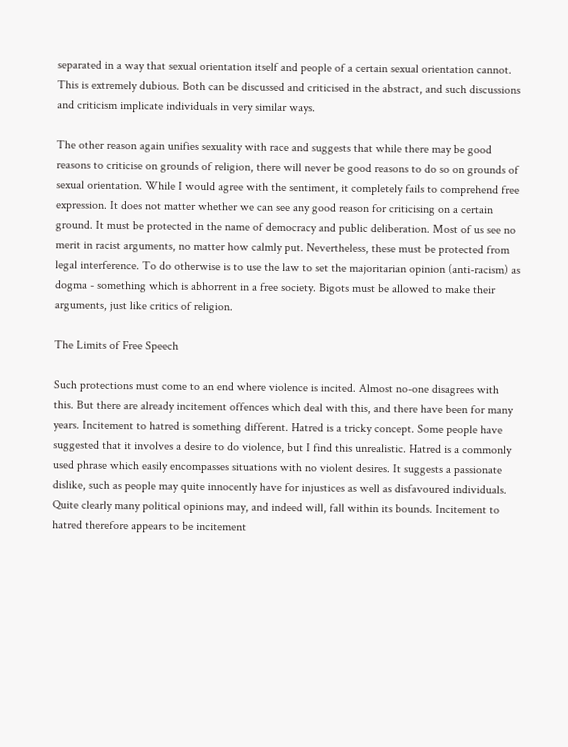separated in a way that sexual orientation itself and people of a certain sexual orientation cannot. This is extremely dubious. Both can be discussed and criticised in the abstract, and such discussions and criticism implicate individuals in very similar ways.

The other reason again unifies sexuality with race and suggests that while there may be good reasons to criticise on grounds of religion, there will never be good reasons to do so on grounds of sexual orientation. While I would agree with the sentiment, it completely fails to comprehend free expression. It does not matter whether we can see any good reason for criticising on a certain ground. It must be protected in the name of democracy and public deliberation. Most of us see no merit in racist arguments, no matter how calmly put. Nevertheless, these must be protected from legal interference. To do otherwise is to use the law to set the majoritarian opinion (anti-racism) as dogma - something which is abhorrent in a free society. Bigots must be allowed to make their arguments, just like critics of religion.

The Limits of Free Speech

Such protections must come to an end where violence is incited. Almost no-one disagrees with this. But there are already incitement offences which deal with this, and there have been for many years. Incitement to hatred is something different. Hatred is a tricky concept. Some people have suggested that it involves a desire to do violence, but I find this unrealistic. Hatred is a commonly used phrase which easily encompasses situations with no violent desires. It suggests a passionate dislike, such as people may quite innocently have for injustices as well as disfavoured individuals. Quite clearly many political opinions may, and indeed will, fall within its bounds. Incitement to hatred therefore appears to be incitement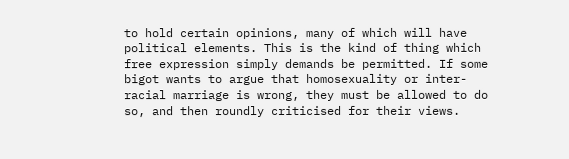to hold certain opinions, many of which will have political elements. This is the kind of thing which free expression simply demands be permitted. If some bigot wants to argue that homosexuality or inter-racial marriage is wrong, they must be allowed to do so, and then roundly criticised for their views.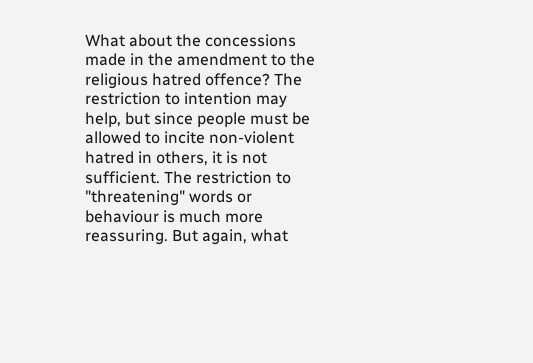What about the concessions made in the amendment to the religious hatred offence? The restriction to intention may help, but since people must be allowed to incite non-violent hatred in others, it is not sufficient. The restriction to "threatening" words or behaviour is much more reassuring. But again, what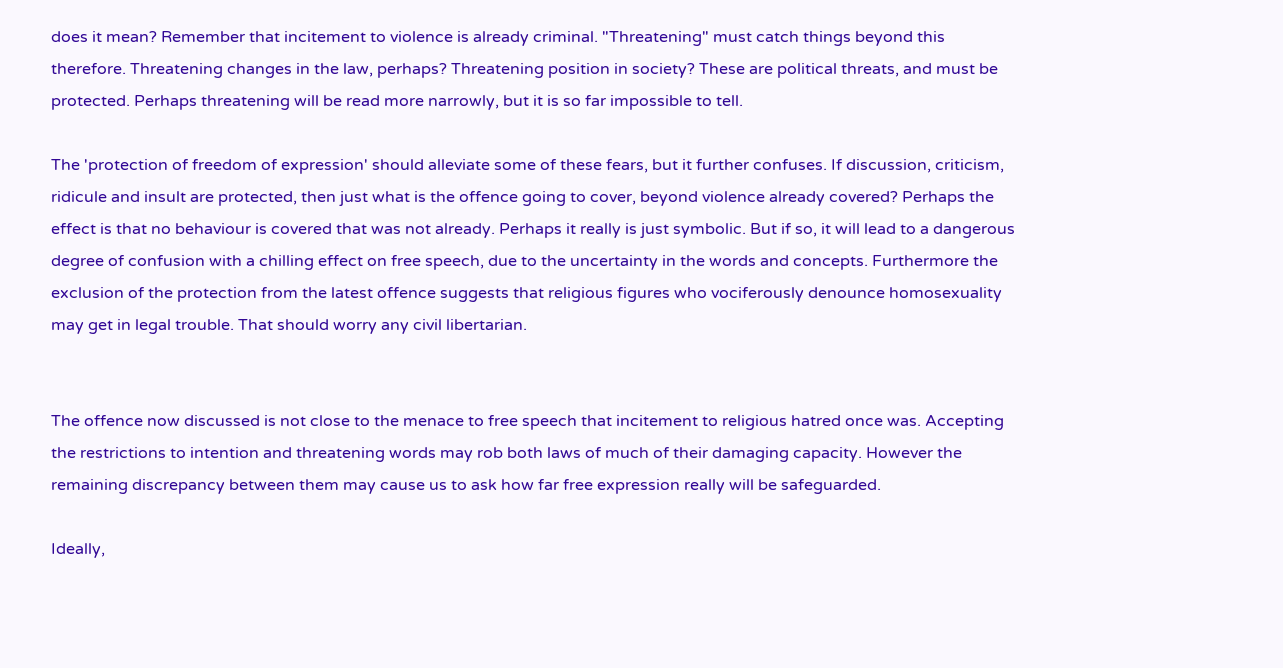does it mean? Remember that incitement to violence is already criminal. "Threatening" must catch things beyond this therefore. Threatening changes in the law, perhaps? Threatening position in society? These are political threats, and must be protected. Perhaps threatening will be read more narrowly, but it is so far impossible to tell.

The 'protection of freedom of expression' should alleviate some of these fears, but it further confuses. If discussion, criticism, ridicule and insult are protected, then just what is the offence going to cover, beyond violence already covered? Perhaps the effect is that no behaviour is covered that was not already. Perhaps it really is just symbolic. But if so, it will lead to a dangerous degree of confusion with a chilling effect on free speech, due to the uncertainty in the words and concepts. Furthermore the exclusion of the protection from the latest offence suggests that religious figures who vociferously denounce homosexuality may get in legal trouble. That should worry any civil libertarian.


The offence now discussed is not close to the menace to free speech that incitement to religious hatred once was. Accepting the restrictions to intention and threatening words may rob both laws of much of their damaging capacity. However the remaining discrepancy between them may cause us to ask how far free expression really will be safeguarded.

Ideally,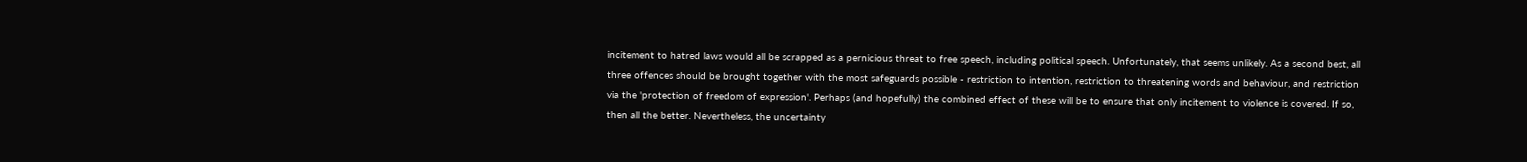incitement to hatred laws would all be scrapped as a pernicious threat to free speech, including political speech. Unfortunately, that seems unlikely. As a second best, all three offences should be brought together with the most safeguards possible - restriction to intention, restriction to threatening words and behaviour, and restriction via the 'protection of freedom of expression'. Perhaps (and hopefully) the combined effect of these will be to ensure that only incitement to violence is covered. If so, then all the better. Nevertheless, the uncertainty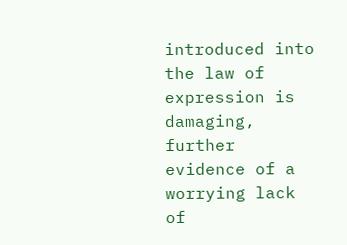introduced into the law of expression is damaging, further evidence of a worrying lack of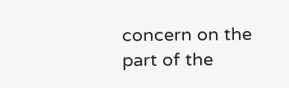concern on the part of the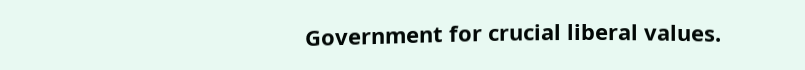Government for crucial liberal values.